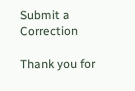Submit a Correction

Thank you for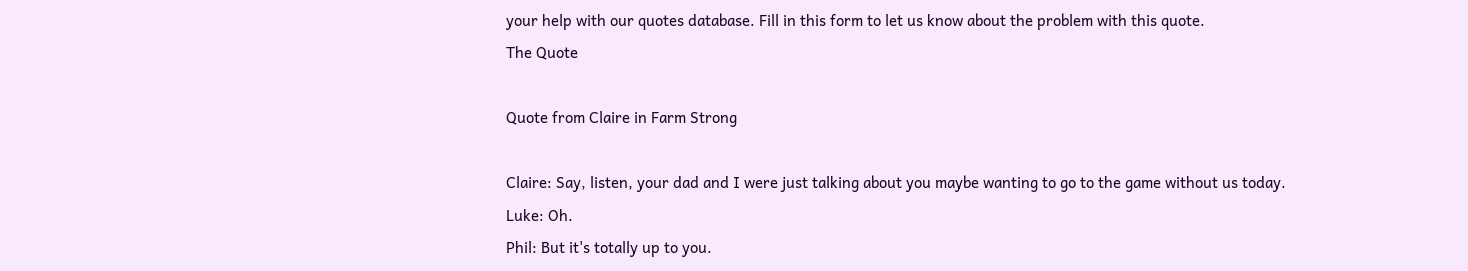your help with our quotes database. Fill in this form to let us know about the problem with this quote.
The Quote

Quote from Claire in Farm Strong

Claire: Say, listen, your dad and I were just talking about you maybe wanting to go to the game without us today.
Luke: Oh.
Phil: But it's totally up to you.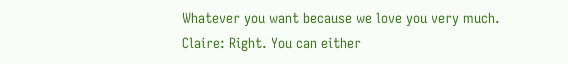Whatever you want because we love you very much.
Claire: Right. You can either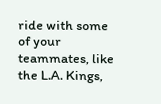ride with some of your teammates, like the L.A. Kings,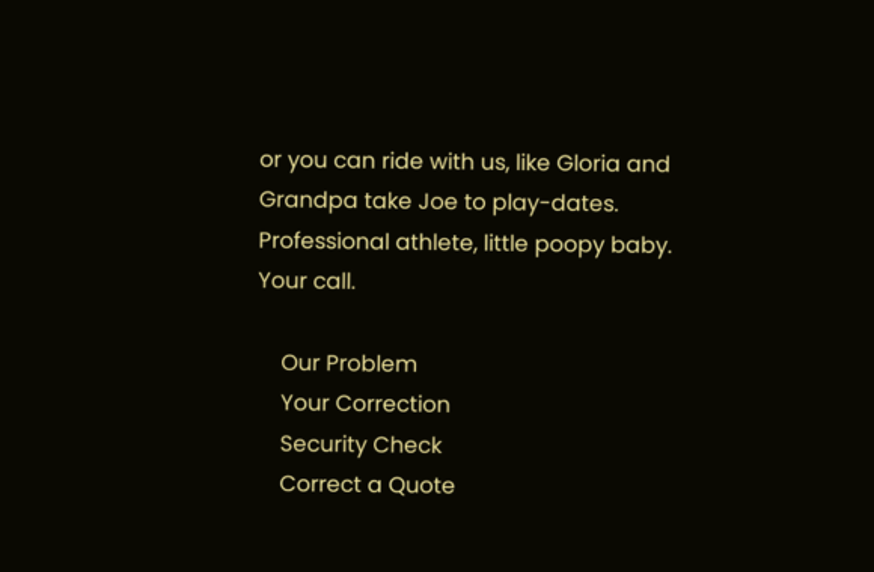or you can ride with us, like Gloria and Grandpa take Joe to play-dates. Professional athlete, little poopy baby. Your call.

    Our Problem
    Your Correction
    Security Check
    Correct a Quote